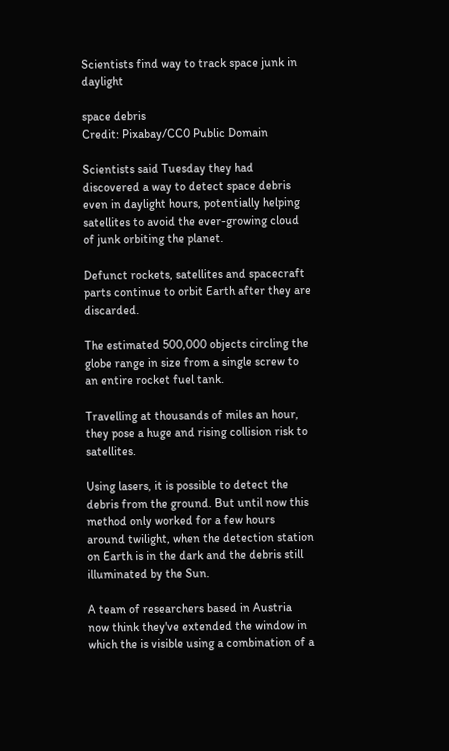Scientists find way to track space junk in daylight

space debris
Credit: Pixabay/CC0 Public Domain

Scientists said Tuesday they had discovered a way to detect space debris even in daylight hours, potentially helping satellites to avoid the ever-growing cloud of junk orbiting the planet.

Defunct rockets, satellites and spacecraft parts continue to orbit Earth after they are discarded.

The estimated 500,000 objects circling the globe range in size from a single screw to an entire rocket fuel tank.

Travelling at thousands of miles an hour, they pose a huge and rising collision risk to satellites.

Using lasers, it is possible to detect the debris from the ground. But until now this method only worked for a few hours around twilight, when the detection station on Earth is in the dark and the debris still illuminated by the Sun.

A team of researchers based in Austria now think they've extended the window in which the is visible using a combination of a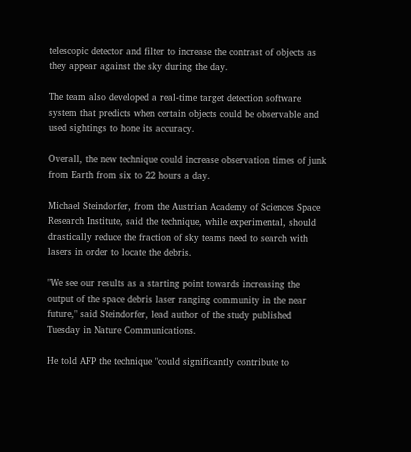telescopic detector and filter to increase the contrast of objects as they appear against the sky during the day.

The team also developed a real-time target detection software system that predicts when certain objects could be observable and used sightings to hone its accuracy.

Overall, the new technique could increase observation times of junk from Earth from six to 22 hours a day.

Michael Steindorfer, from the Austrian Academy of Sciences Space Research Institute, said the technique, while experimental, should drastically reduce the fraction of sky teams need to search with lasers in order to locate the debris.

"We see our results as a starting point towards increasing the output of the space debris laser ranging community in the near future," said Steindorfer, lead author of the study published Tuesday in Nature Communications.

He told AFP the technique "could significantly contribute to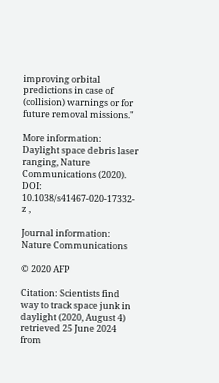improving orbital predictions in case of (collision) warnings or for future removal missions."

More information: Daylight space debris laser ranging, Nature Communications (2020). DOI: 10.1038/s41467-020-17332-z ,

Journal information: Nature Communications

© 2020 AFP

Citation: Scientists find way to track space junk in daylight (2020, August 4) retrieved 25 June 2024 from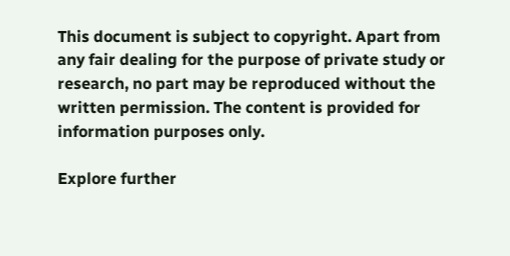This document is subject to copyright. Apart from any fair dealing for the purpose of private study or research, no part may be reproduced without the written permission. The content is provided for information purposes only.

Explore further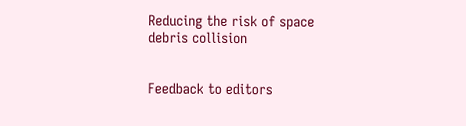Reducing the risk of space debris collision


Feedback to editors